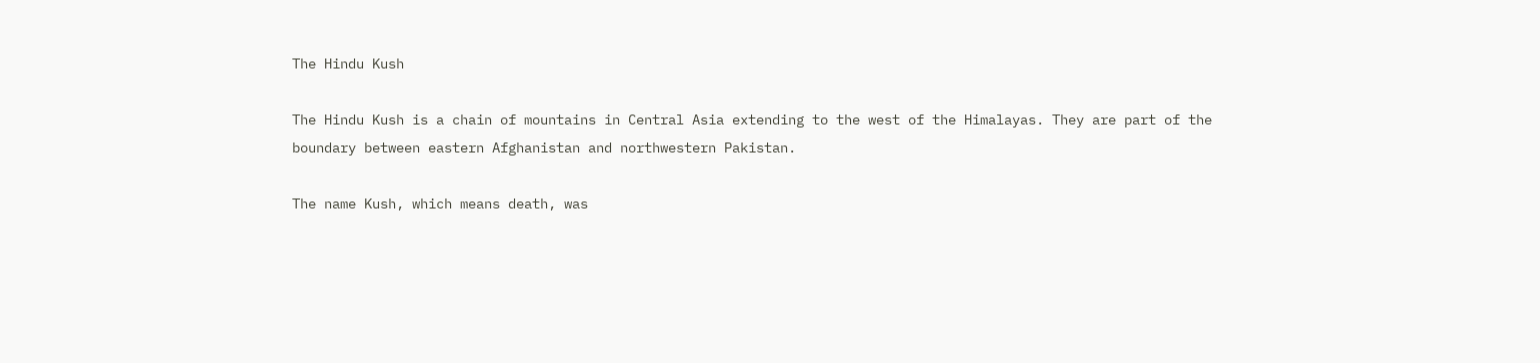The Hindu Kush

The Hindu Kush is a chain of mountains in Central Asia extending to the west of the Himalayas. They are part of the boundary between eastern Afghanistan and northwestern Pakistan.

The name Kush, which means death, was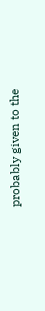probably given to the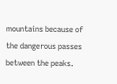mountains because of the dangerous passes between the peaks.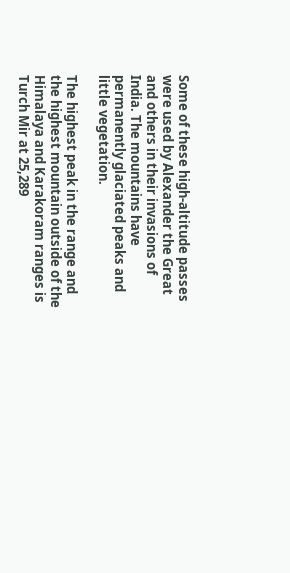Some of these high-altitude passes were used by Alexander the Great and others in their invasions of India. The mountains have permanently glaciated peaks and little vegetation.

The highest peak in the range and the highest mountain outside of the Himalaya and Karakoram ranges is Turch Mir at 25,289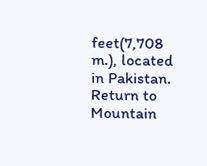feet(7,708 m.), located in Pakistan.
Return to Mountain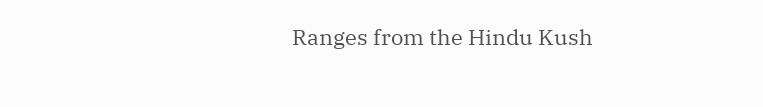Ranges from the Hindu Kush